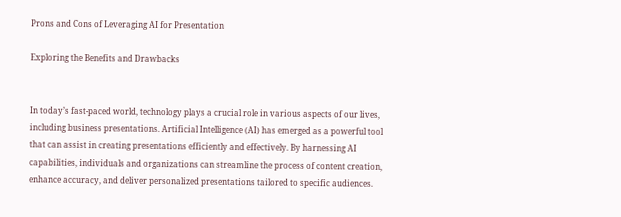Prons and Cons of Leveraging AI for Presentation

Exploring the Benefits and Drawbacks


In today’s fast-paced world, technology plays a crucial role in various aspects of our lives, including business presentations. Artificial Intelligence (AI) has emerged as a powerful tool that can assist in creating presentations efficiently and effectively. By harnessing AI capabilities, individuals and organizations can streamline the process of content creation, enhance accuracy, and deliver personalized presentations tailored to specific audiences.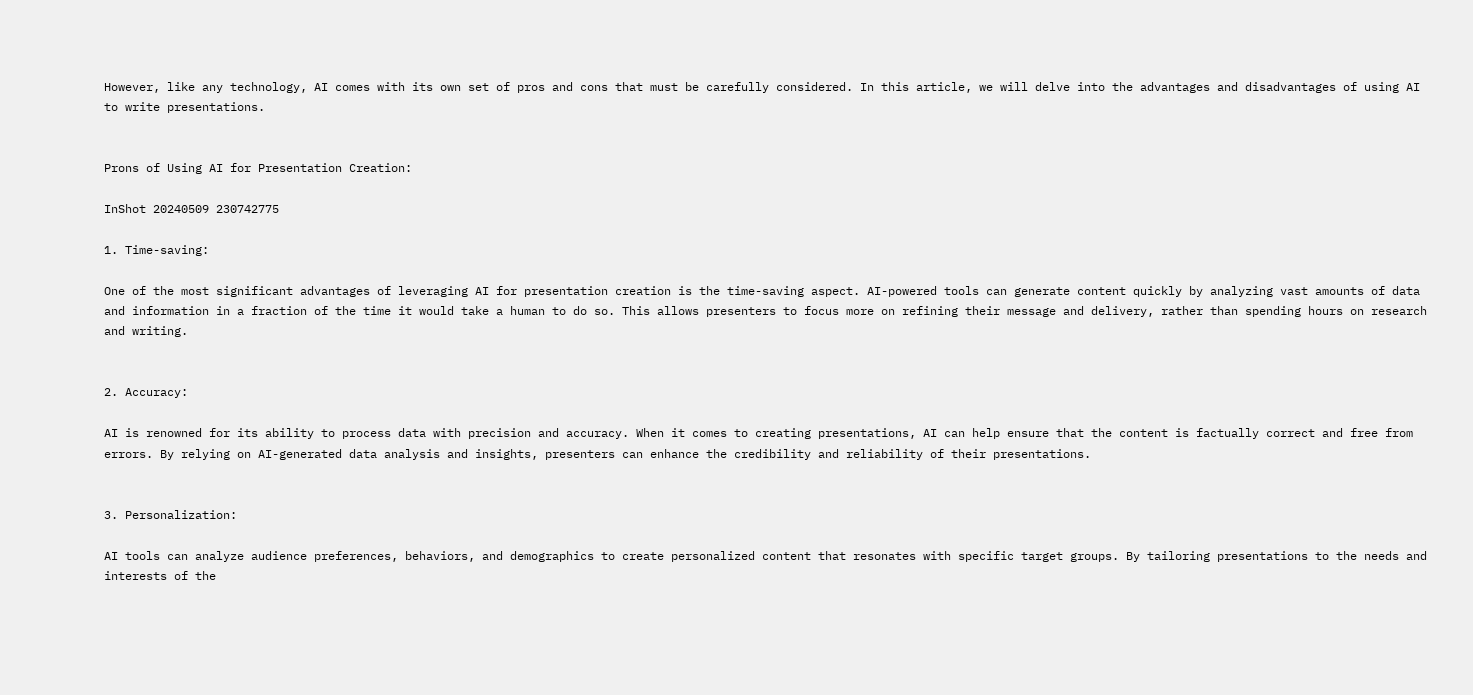However, like any technology, AI comes with its own set of pros and cons that must be carefully considered. In this article, we will delve into the advantages and disadvantages of using AI to write presentations.


Prons of Using AI for Presentation Creation:

InShot 20240509 230742775

1. Time-saving:

One of the most significant advantages of leveraging AI for presentation creation is the time-saving aspect. AI-powered tools can generate content quickly by analyzing vast amounts of data and information in a fraction of the time it would take a human to do so. This allows presenters to focus more on refining their message and delivery, rather than spending hours on research and writing.


2. Accuracy:

AI is renowned for its ability to process data with precision and accuracy. When it comes to creating presentations, AI can help ensure that the content is factually correct and free from errors. By relying on AI-generated data analysis and insights, presenters can enhance the credibility and reliability of their presentations.


3. Personalization:

AI tools can analyze audience preferences, behaviors, and demographics to create personalized content that resonates with specific target groups. By tailoring presentations to the needs and interests of the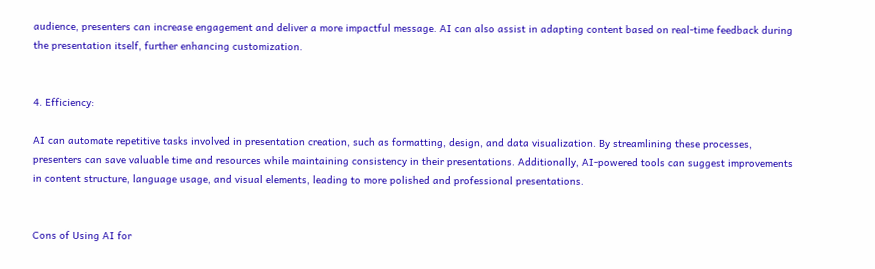audience, presenters can increase engagement and deliver a more impactful message. AI can also assist in adapting content based on real-time feedback during the presentation itself, further enhancing customization.


4. Efficiency:

AI can automate repetitive tasks involved in presentation creation, such as formatting, design, and data visualization. By streamlining these processes, presenters can save valuable time and resources while maintaining consistency in their presentations. Additionally, AI-powered tools can suggest improvements in content structure, language usage, and visual elements, leading to more polished and professional presentations.


Cons of Using AI for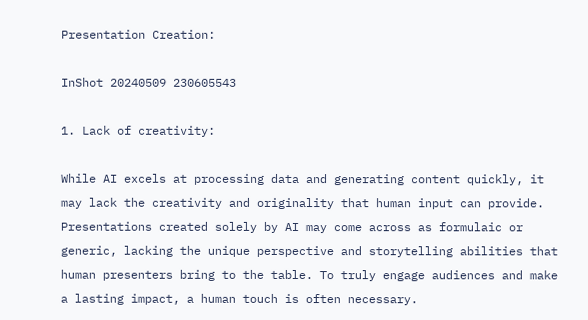Presentation Creation:

InShot 20240509 230605543

1. Lack of creativity:

While AI excels at processing data and generating content quickly, it may lack the creativity and originality that human input can provide. Presentations created solely by AI may come across as formulaic or generic, lacking the unique perspective and storytelling abilities that human presenters bring to the table. To truly engage audiences and make a lasting impact, a human touch is often necessary.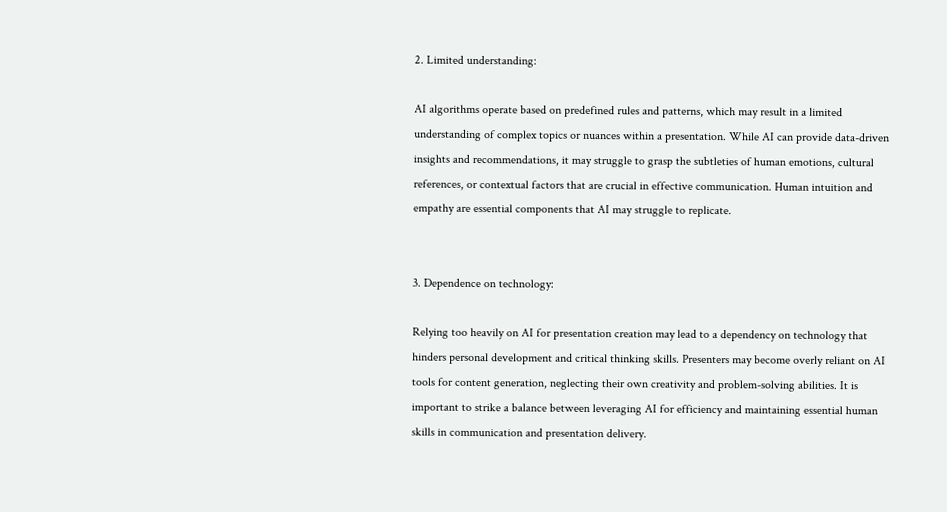2. Limited understanding:

AI algorithms operate based on predefined rules and patterns, which may result in a limited understanding of complex topics or nuances within a presentation. While AI can provide data-driven insights and recommendations, it may struggle to grasp the subtleties of human emotions, cultural references, or contextual factors that are crucial in effective communication. Human intuition and empathy are essential components that AI may struggle to replicate.


3. Dependence on technology:

Relying too heavily on AI for presentation creation may lead to a dependency on technology that hinders personal development and critical thinking skills. Presenters may become overly reliant on AI tools for content generation, neglecting their own creativity and problem-solving abilities. It is important to strike a balance between leveraging AI for efficiency and maintaining essential human skills in communication and presentation delivery.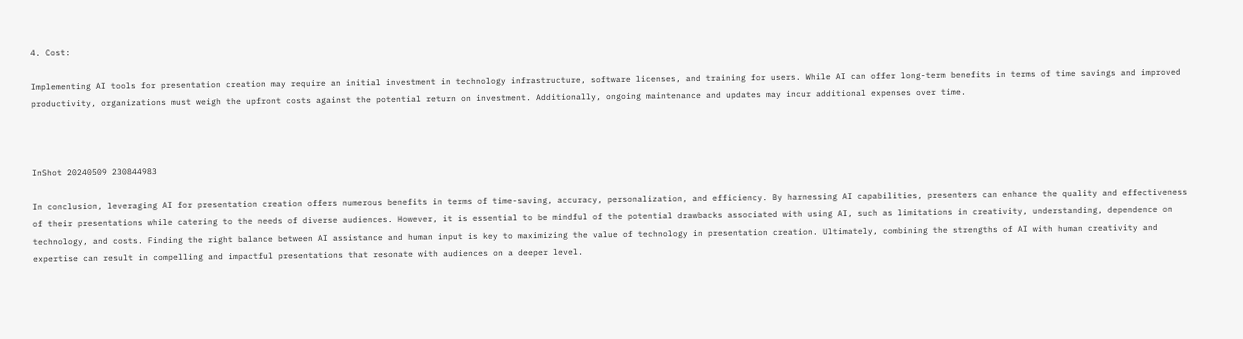4. Cost:

Implementing AI tools for presentation creation may require an initial investment in technology infrastructure, software licenses, and training for users. While AI can offer long-term benefits in terms of time savings and improved productivity, organizations must weigh the upfront costs against the potential return on investment. Additionally, ongoing maintenance and updates may incur additional expenses over time.



InShot 20240509 230844983

In conclusion, leveraging AI for presentation creation offers numerous benefits in terms of time-saving, accuracy, personalization, and efficiency. By harnessing AI capabilities, presenters can enhance the quality and effectiveness of their presentations while catering to the needs of diverse audiences. However, it is essential to be mindful of the potential drawbacks associated with using AI, such as limitations in creativity, understanding, dependence on technology, and costs. Finding the right balance between AI assistance and human input is key to maximizing the value of technology in presentation creation. Ultimately, combining the strengths of AI with human creativity and expertise can result in compelling and impactful presentations that resonate with audiences on a deeper level.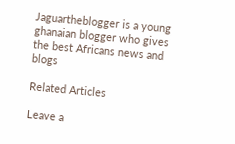Jaguartheblogger is a young ghanaian blogger who gives the best Africans news and blogs

Related Articles

Leave a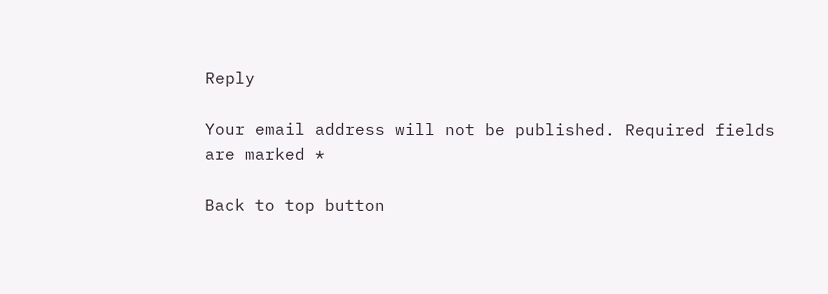Reply

Your email address will not be published. Required fields are marked *

Back to top button